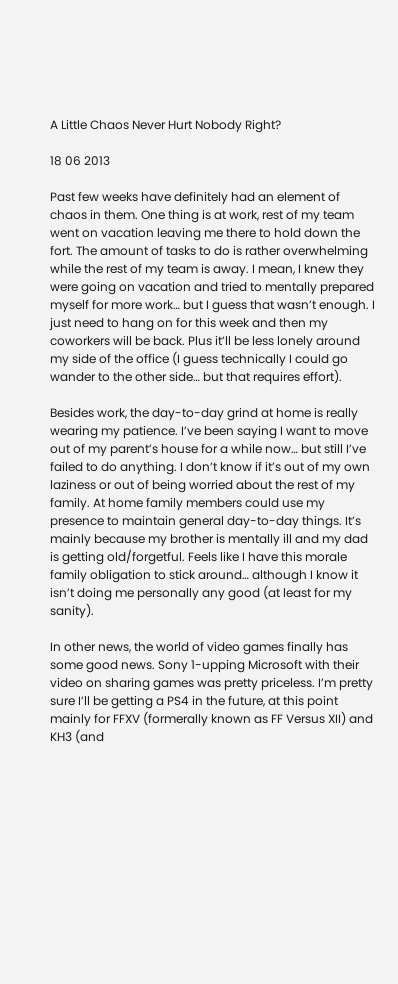A Little Chaos Never Hurt Nobody Right?

18 06 2013

Past few weeks have definitely had an element of chaos in them. One thing is at work, rest of my team went on vacation leaving me there to hold down the fort. The amount of tasks to do is rather overwhelming while the rest of my team is away. I mean, I knew they were going on vacation and tried to mentally prepared myself for more work… but I guess that wasn’t enough. I just need to hang on for this week and then my coworkers will be back. Plus it’ll be less lonely around my side of the office (I guess technically I could go wander to the other side… but that requires effort).

Besides work, the day-to-day grind at home is really wearing my patience. I’ve been saying I want to move out of my parent’s house for a while now… but still I’ve failed to do anything. I don’t know if it’s out of my own laziness or out of being worried about the rest of my family. At home family members could use my presence to maintain general day-to-day things. It’s mainly because my brother is mentally ill and my dad is getting old/forgetful. Feels like I have this morale family obligation to stick around… although I know it isn’t doing me personally any good (at least for my sanity).

In other news, the world of video games finally has some good news. Sony 1-upping Microsoft with their video on sharing games was pretty priceless. I’m pretty sure I’ll be getting a PS4 in the future, at this point mainly for FFXV (formerally known as FF Versus XII) and KH3 (and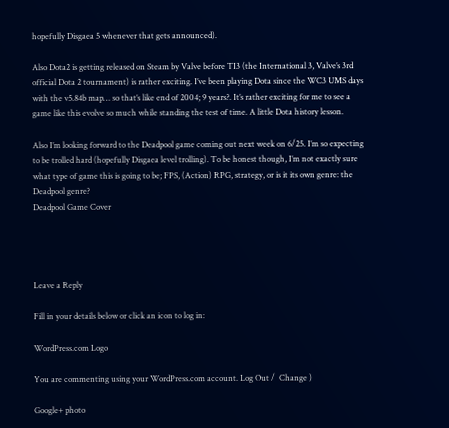hopefully Disgaea 5 whenever that gets announced).

Also Dota2 is getting released on Steam by Valve before TI3 (the International 3, Valve’s 3rd official Dota 2 tournament) is rather exciting. I’ve been playing Dota since the WC3 UMS days with the v5.84b map… so that’s like end of 2004; 9 years?. It’s rather exciting for me to see a game like this evolve so much while standing the test of time. A little Dota history lesson.

Also I’m looking forward to the Deadpool game coming out next week on 6/25. I’m so expecting to be trolled hard (hopefully Disgaea level trolling). To be honest though, I’m not exactly sure what type of game this is going to be; FPS, (Action) RPG, strategy, or is it its own genre: the Deadpool genre?
Deadpool Game Cover




Leave a Reply

Fill in your details below or click an icon to log in:

WordPress.com Logo

You are commenting using your WordPress.com account. Log Out /  Change )

Google+ photo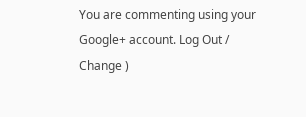You are commenting using your Google+ account. Log Out /  Change )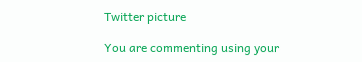Twitter picture

You are commenting using your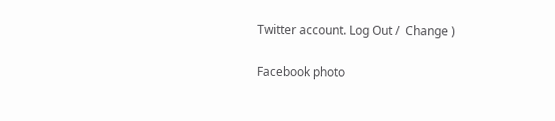Twitter account. Log Out /  Change )

Facebook photo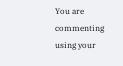You are commenting using your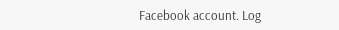Facebook account. Log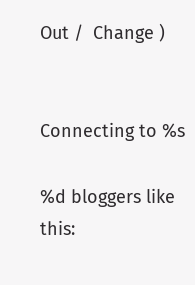Out /  Change )


Connecting to %s

%d bloggers like this: